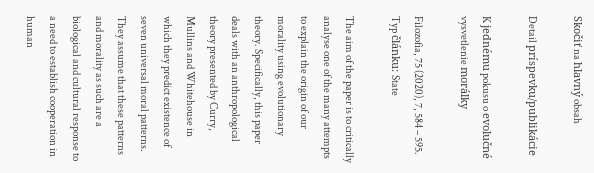Skočiť na hlavný obsah

Detail príspevku/publikácie

K jednému pokusu o evolučné vysvetlenie morálky

Filozofia, 75 (2020), 7, 584 – 595.
Typ článku: State

The aim of the paper is to critically analyse one of the many attempts to explain the origin of our morality using evolutionary theory. Specifically, this paper deals with an anthropological theory presented by Curry, Mullins and Whitehouse in which they predict existence of seven universal moral patterns. They assume that these patterns and morality as such are a biological and cultural response to a need to establish cooperation in human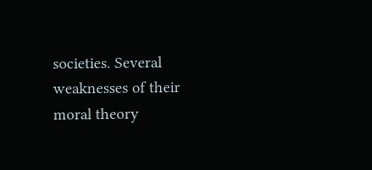societies. Several weaknesses of their moral theory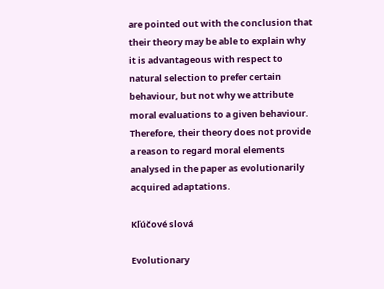are pointed out with the conclusion that their theory may be able to explain why it is advantageous with respect to natural selection to prefer certain behaviour, but not why we attribute moral evaluations to a given behaviour. Therefore, their theory does not provide a reason to regard moral elements analysed in the paper as evolutionarily acquired adaptations.

Kľúčové slová

Evolutionary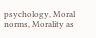psychology, Moral norms, Morality as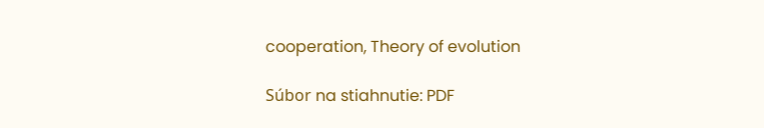cooperation, Theory of evolution

Súbor na stiahnutie: PDF